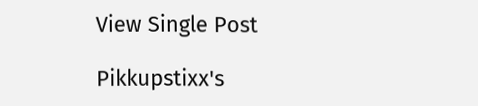View Single Post

Pikkupstixx's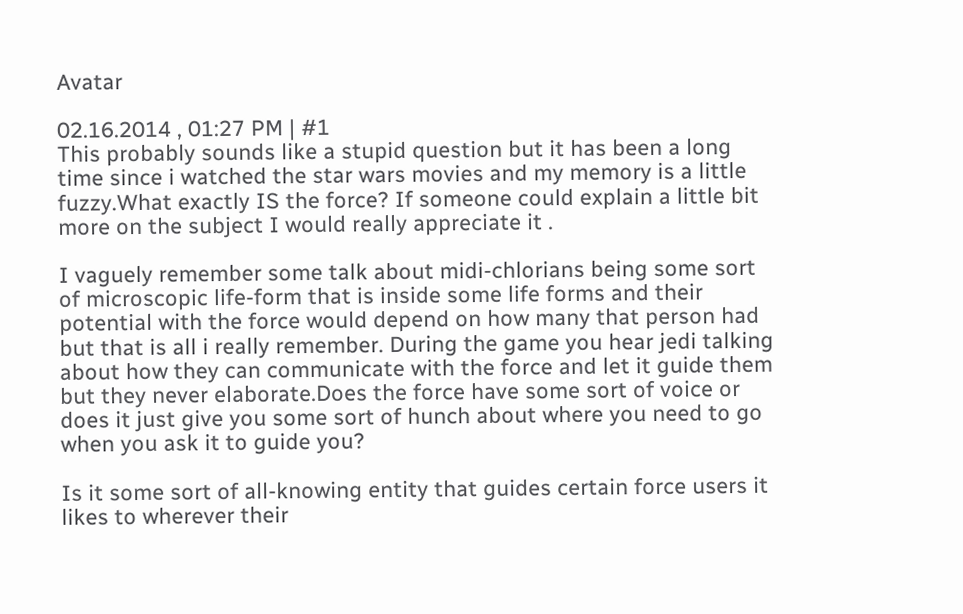Avatar

02.16.2014 , 01:27 PM | #1
This probably sounds like a stupid question but it has been a long time since i watched the star wars movies and my memory is a little fuzzy.What exactly IS the force? If someone could explain a little bit more on the subject I would really appreciate it .

I vaguely remember some talk about midi-chlorians being some sort of microscopic life-form that is inside some life forms and their potential with the force would depend on how many that person had but that is all i really remember. During the game you hear jedi talking about how they can communicate with the force and let it guide them but they never elaborate.Does the force have some sort of voice or does it just give you some sort of hunch about where you need to go when you ask it to guide you?

Is it some sort of all-knowing entity that guides certain force users it likes to wherever their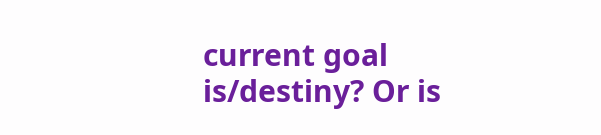current goal is/destiny? Or is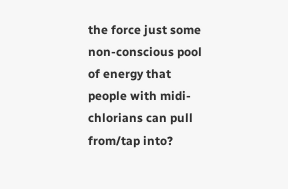the force just some non-conscious pool of energy that people with midi-chlorians can pull from/tap into?